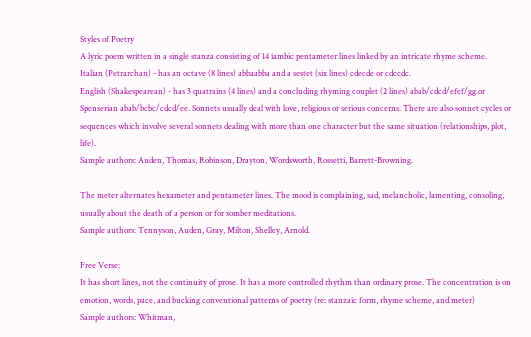Styles of Poetry
A lyric poem written in a single stanza consisting of 14 iambic pentameter lines linked by an intricate rhyme scheme.
Italian (Petrarchan) - has an octave (8 lines) abbaabba and a sestet (six lines) cdecde or cdccdc.
English (Shakespearean) - has 3 quatrains (4 lines) and a concluding rhyming couplet (2 lines) abab/cdcd/efef/gg.or Spenserian abab/bcbc/cdcd/ee. Sonnets usually deal with love, religious or serious concerns. There are also sonnet cycles or sequences which involve several sonnets dealing with more than one character but the same situation (relationships, plot, life).
Sample authors: Auden, Thomas, Robinson, Drayton, Wordsworth, Rossetti, Barrett-Browning.

The meter alternates hexameter and pentameter lines. The mood is complaining, sad, melancholic, lamenting, consoling, usually about the death of a person or for somber meditations.
Sample authors: Tennyson, Auden, Gray, Milton, Shelley, Arnold.

Free Verse:
It has short lines, not the continuity of prose. It has a more controlled rhythm than ordinary prose. The concentration is on emotion, words, pace, and bucking conventional patterns of poetry (re: stanzaic form, rhyme scheme, and meter)
Sample authors: Whitman,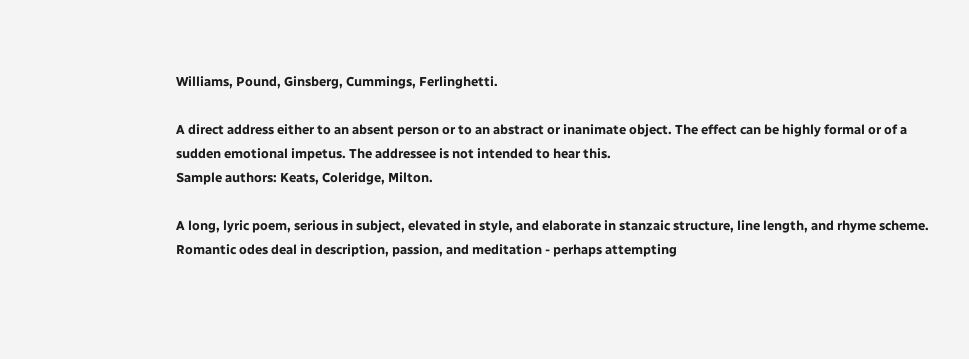Williams, Pound, Ginsberg, Cummings, Ferlinghetti.

A direct address either to an absent person or to an abstract or inanimate object. The effect can be highly formal or of a sudden emotional impetus. The addressee is not intended to hear this.
Sample authors: Keats, Coleridge, Milton.

A long, lyric poem, serious in subject, elevated in style, and elaborate in stanzaic structure, line length, and rhyme scheme. Romantic odes deal in description, passion, and meditation - perhaps attempting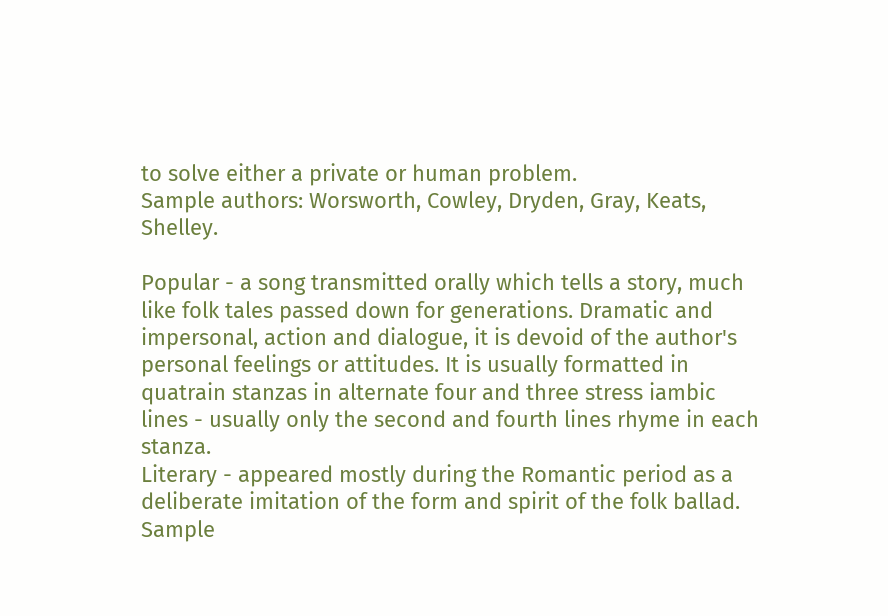to solve either a private or human problem.
Sample authors: Worsworth, Cowley, Dryden, Gray, Keats, Shelley.

Popular - a song transmitted orally which tells a story, much like folk tales passed down for generations. Dramatic and impersonal, action and dialogue, it is devoid of the author's personal feelings or attitudes. It is usually formatted in quatrain stanzas in alternate four and three stress iambic lines - usually only the second and fourth lines rhyme in each stanza.
Literary - appeared mostly during the Romantic period as a deliberate imitation of the form and spirit of the folk ballad.
Sample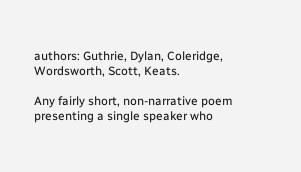authors: Guthrie, Dylan, Coleridge, Wordsworth, Scott, Keats.

Any fairly short, non-narrative poem presenting a single speaker who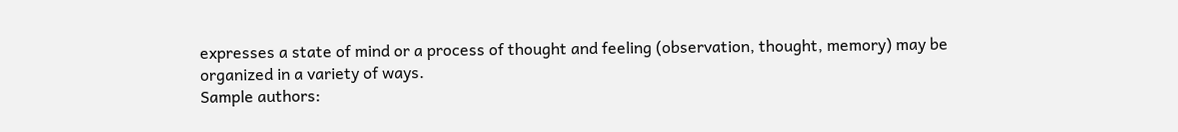expresses a state of mind or a process of thought and feeling (observation, thought, memory) may be organized in a variety of ways.
Sample authors: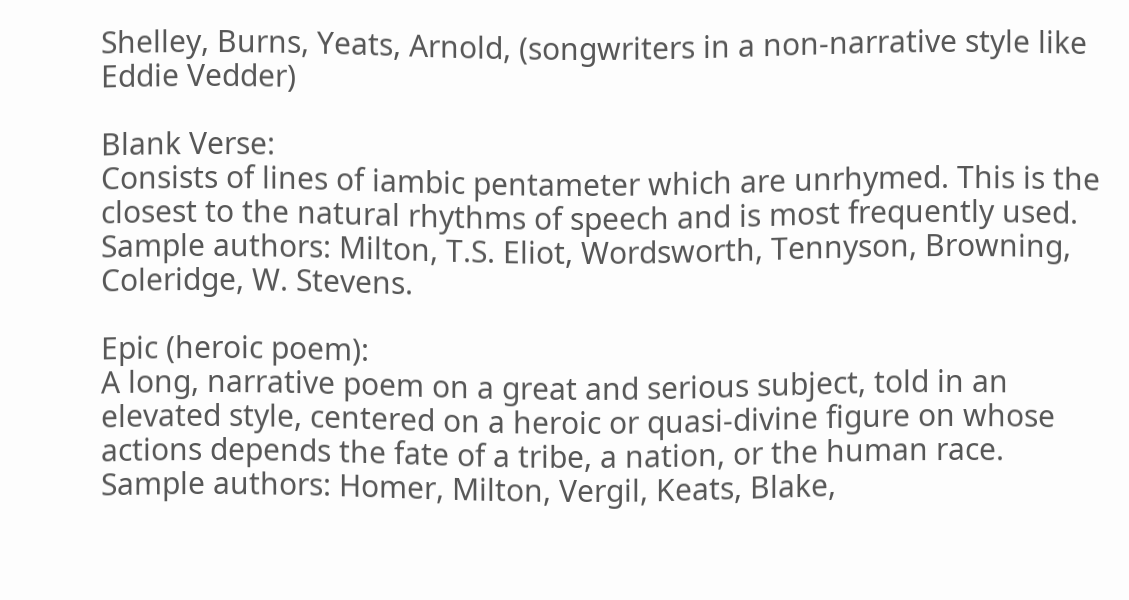Shelley, Burns, Yeats, Arnold, (songwriters in a non-narrative style like Eddie Vedder)

Blank Verse:
Consists of lines of iambic pentameter which are unrhymed. This is the closest to the natural rhythms of speech and is most frequently used.
Sample authors: Milton, T.S. Eliot, Wordsworth, Tennyson, Browning, Coleridge, W. Stevens.

Epic (heroic poem):
A long, narrative poem on a great and serious subject, told in an elevated style, centered on a heroic or quasi-divine figure on whose actions depends the fate of a tribe, a nation, or the human race.
Sample authors: Homer, Milton, Vergil, Keats, Blake,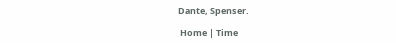Dante, Spenser.

 Home | Time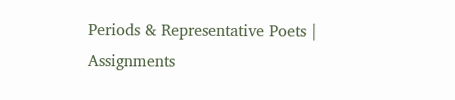Periods & Representative Poets | Assignments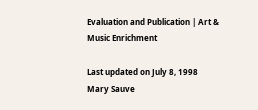Evaluation and Publication | Art & Music Enrichment

Last updated on July 8, 1998
Mary Sauve